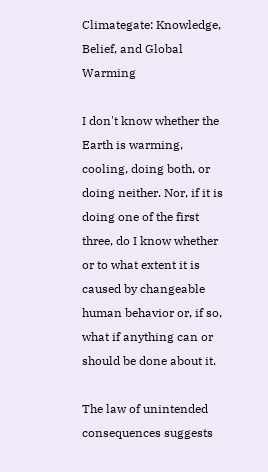Climategate: Knowledge, Belief, and Global Warming

I don't know whether the Earth is warming, cooling, doing both, or doing neither. Nor, if it is doing one of the first three, do I know whether or to what extent it is caused by changeable human behavior or, if so, what if anything can or should be done about it.

The law of unintended consequences suggests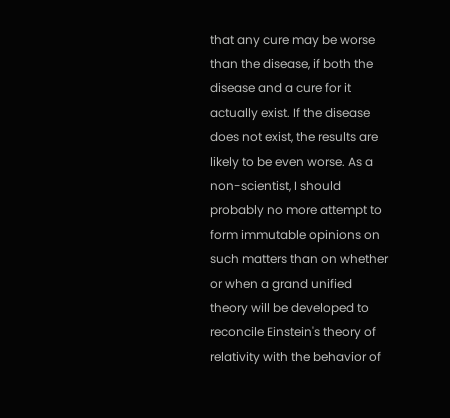that any cure may be worse than the disease, if both the disease and a cure for it actually exist. If the disease does not exist, the results are likely to be even worse. As a non-scientist, I should probably no more attempt to form immutable opinions on such matters than on whether or when a grand unified theory will be developed to reconcile Einstein's theory of relativity with the behavior of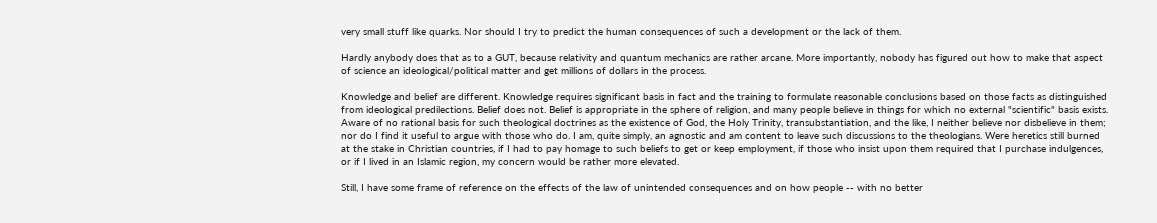very small stuff like quarks. Nor should I try to predict the human consequences of such a development or the lack of them.

Hardly anybody does that as to a GUT, because relativity and quantum mechanics are rather arcane. More importantly, nobody has figured out how to make that aspect of science an ideological/political matter and get millions of dollars in the process.

Knowledge and belief are different. Knowledge requires significant basis in fact and the training to formulate reasonable conclusions based on those facts as distinguished from ideological predilections. Belief does not. Belief is appropriate in the sphere of religion, and many people believe in things for which no external "scientific" basis exists. Aware of no rational basis for such theological doctrines as the existence of God, the Holy Trinity, transubstantiation, and the like, I neither believe nor disbelieve in them; nor do I find it useful to argue with those who do. I am, quite simply, an agnostic and am content to leave such discussions to the theologians. Were heretics still burned at the stake in Christian countries, if I had to pay homage to such beliefs to get or keep employment, if those who insist upon them required that I purchase indulgences, or if I lived in an Islamic region, my concern would be rather more elevated.

Still, I have some frame of reference on the effects of the law of unintended consequences and on how people -- with no better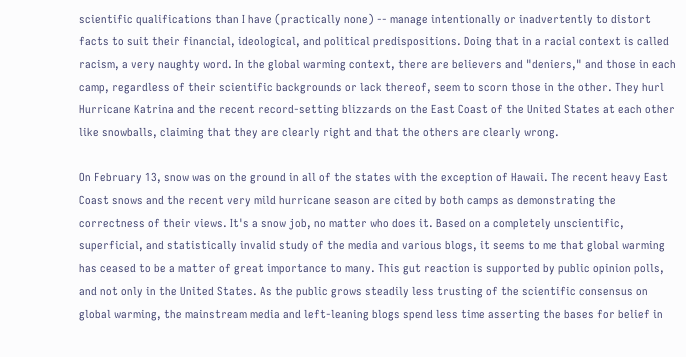scientific qualifications than I have (practically none) -- manage intentionally or inadvertently to distort facts to suit their financial, ideological, and political predispositions. Doing that in a racial context is called racism, a very naughty word. In the global warming context, there are believers and "deniers," and those in each camp, regardless of their scientific backgrounds or lack thereof, seem to scorn those in the other. They hurl Hurricane Katrina and the recent record-setting blizzards on the East Coast of the United States at each other like snowballs, claiming that they are clearly right and that the others are clearly wrong.

On February 13, snow was on the ground in all of the states with the exception of Hawaii. The recent heavy East Coast snows and the recent very mild hurricane season are cited by both camps as demonstrating the correctness of their views. It's a snow job, no matter who does it. Based on a completely unscientific, superficial, and statistically invalid study of the media and various blogs, it seems to me that global warming has ceased to be a matter of great importance to many. This gut reaction is supported by public opinion polls, and not only in the United States. As the public grows steadily less trusting of the scientific consensus on global warming, the mainstream media and left-leaning blogs spend less time asserting the bases for belief in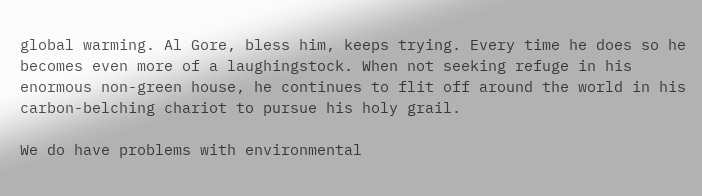global warming. Al Gore, bless him, keeps trying. Every time he does so he becomes even more of a laughingstock. When not seeking refuge in his enormous non-green house, he continues to flit off around the world in his carbon-belching chariot to pursue his holy grail.

We do have problems with environmental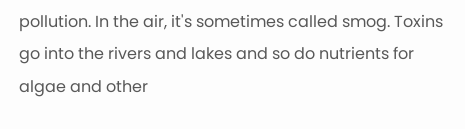pollution. In the air, it's sometimes called smog. Toxins go into the rivers and lakes and so do nutrients for algae and other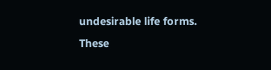undesirable life forms. These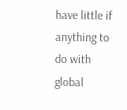have little if anything to do with global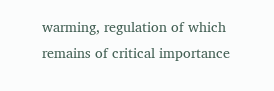warming, regulation of which remains of critical importance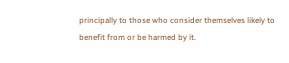principally to those who consider themselves likely to benefit from or be harmed by it.